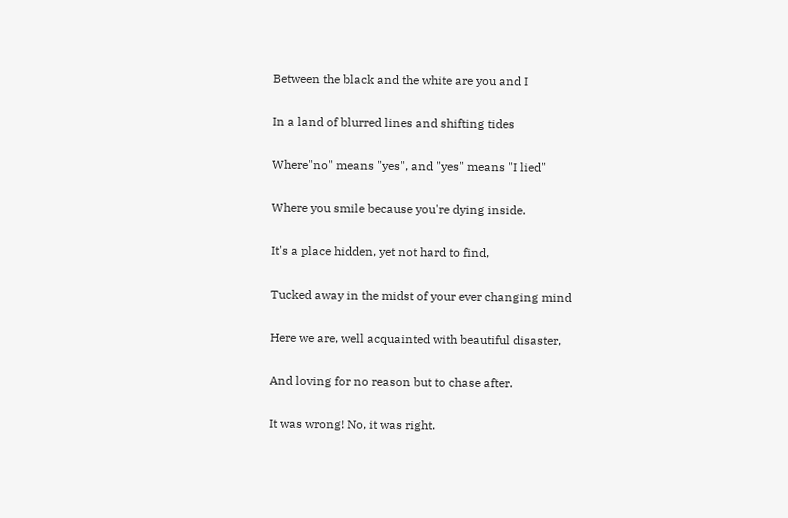Between the black and the white are you and I

In a land of blurred lines and shifting tides

Where"no" means "yes", and "yes" means "I lied"

Where you smile because you're dying inside.

It's a place hidden, yet not hard to find,

Tucked away in the midst of your ever changing mind

Here we are, well acquainted with beautiful disaster,

And loving for no reason but to chase after.

It was wrong! No, it was right.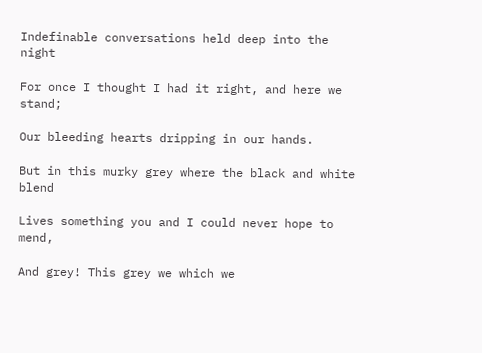Indefinable conversations held deep into the night

For once I thought I had it right, and here we stand;

Our bleeding hearts dripping in our hands.

But in this murky grey where the black and white blend

Lives something you and I could never hope to mend,

And grey! This grey we which we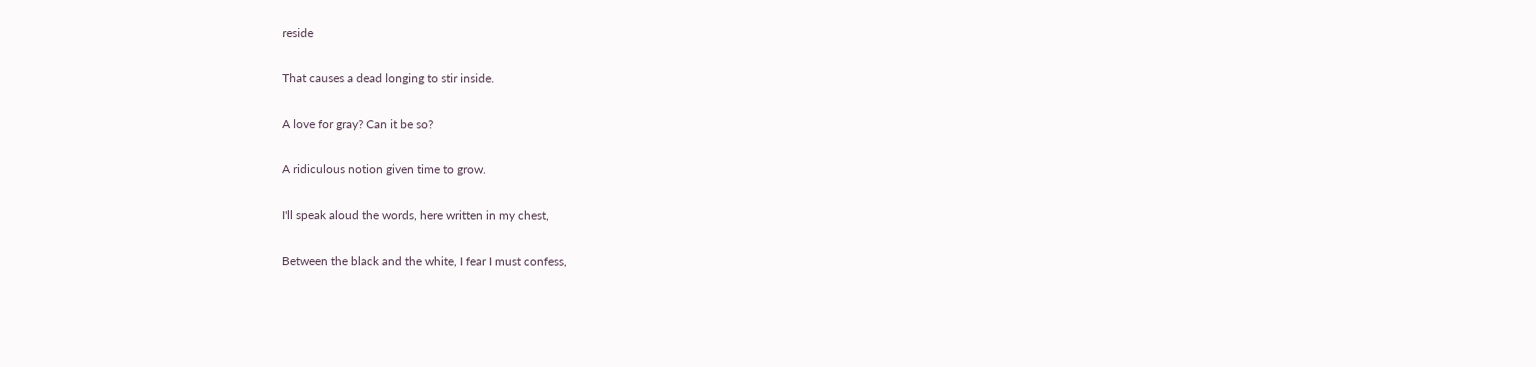reside

That causes a dead longing to stir inside.

A love for gray? Can it be so?

A ridiculous notion given time to grow.

I'll speak aloud the words, here written in my chest,

Between the black and the white, I fear I must confess,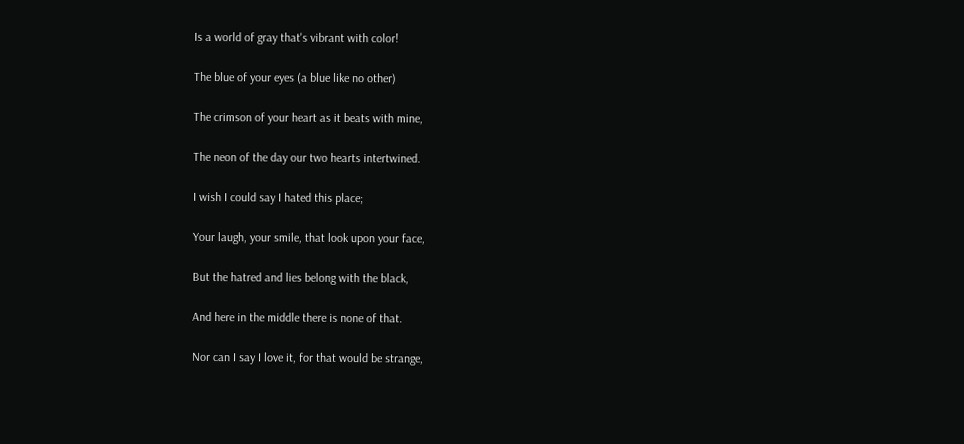Is a world of gray that's vibrant with color!

The blue of your eyes (a blue like no other)

The crimson of your heart as it beats with mine,

The neon of the day our two hearts intertwined.

I wish I could say I hated this place;

Your laugh, your smile, that look upon your face,

But the hatred and lies belong with the black,

And here in the middle there is none of that.

Nor can I say I love it, for that would be strange,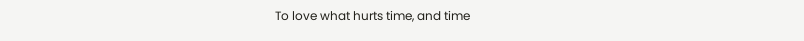To love what hurts time, and time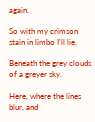again.

So with my crimson stain in limbo I'll lie,

Beneath the grey clouds of a greyer sky.

Here, where the lines blur, and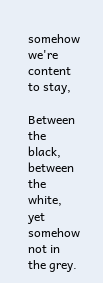somehow we're content to stay,

Between the black, between the white, yet somehow not in the grey.